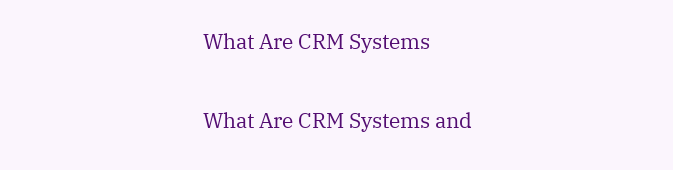What Are CRM Systems

What Are CRM Systems and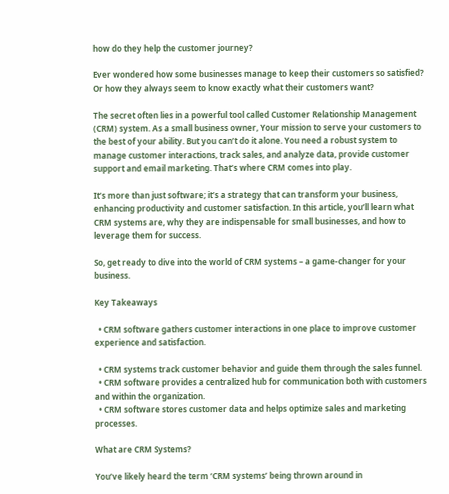how do they help the customer journey?

Ever wondered how some businesses manage to keep their customers so satisfied? Or how they always seem to know exactly what their customers want?

The secret often lies in a powerful tool called Customer Relationship Management (CRM) system. As a small business owner, Your mission to serve your customers to the best of your ability. But you can’t do it alone. You need a robust system to manage customer interactions, track sales, and analyze data, provide customer support and email marketing. That’s where CRM comes into play.

It’s more than just software; it’s a strategy that can transform your business, enhancing productivity and customer satisfaction. In this article, you’ll learn what CRM systems are, why they are indispensable for small businesses, and how to leverage them for success.

So, get ready to dive into the world of CRM systems – a game-changer for your business.

Key Takeaways

  • CRM software gathers customer interactions in one place to improve customer experience and satisfaction.

  • CRM systems track customer behavior and guide them through the sales funnel.
  • CRM software provides a centralized hub for communication both with customers and within the organization.
  • CRM software stores customer data and helps optimize sales and marketing processes.

What are CRM Systems?

You’ve likely heard the term ‘CRM systems’ being thrown around in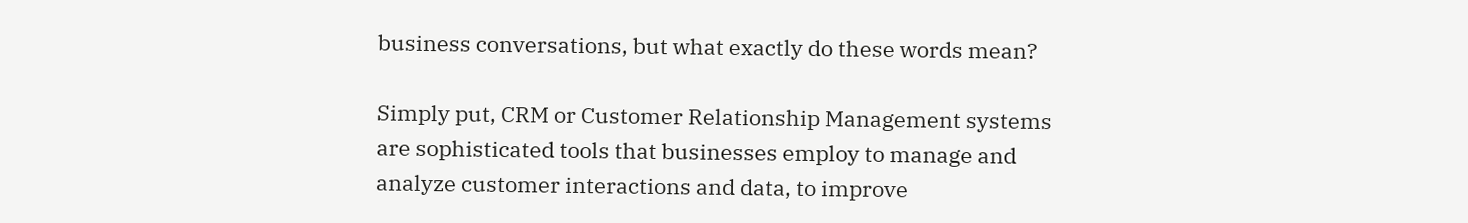business conversations, but what exactly do these words mean?

Simply put, CRM or Customer Relationship Management systems are sophisticated tools that businesses employ to manage and analyze customer interactions and data, to improve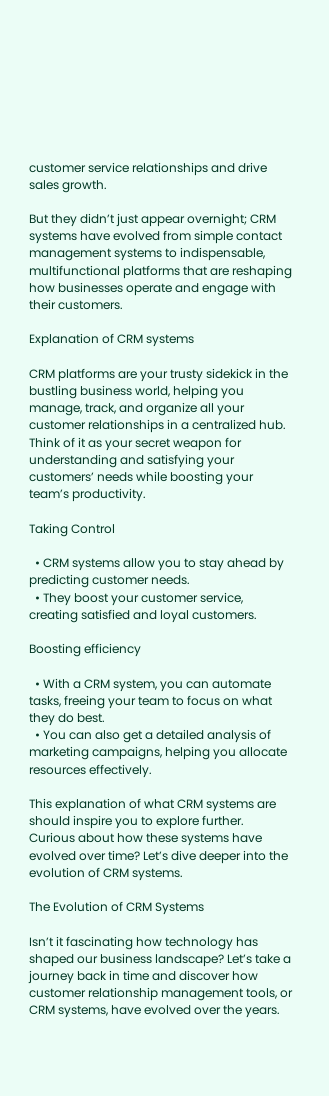customer service relationships and drive sales growth.

But they didn’t just appear overnight; CRM systems have evolved from simple contact management systems to indispensable, multifunctional platforms that are reshaping how businesses operate and engage with their customers.

Explanation of CRM systems

CRM platforms are your trusty sidekick in the bustling business world, helping you manage, track, and organize all your customer relationships in a centralized hub. Think of it as your secret weapon for understanding and satisfying your customers’ needs while boosting your team’s productivity.

Taking Control

  • CRM systems allow you to stay ahead by predicting customer needs.
  • They boost your customer service, creating satisfied and loyal customers.

Boosting efficiency

  • With a CRM system, you can automate tasks, freeing your team to focus on what they do best.
  • You can also get a detailed analysis of marketing campaigns, helping you allocate resources effectively.

This explanation of what CRM systems are should inspire you to explore further. Curious about how these systems have evolved over time? Let’s dive deeper into the evolution of CRM systems.

The Evolution of CRM Systems

Isn’t it fascinating how technology has shaped our business landscape? Let’s take a journey back in time and discover how customer relationship management tools, or CRM systems, have evolved over the years.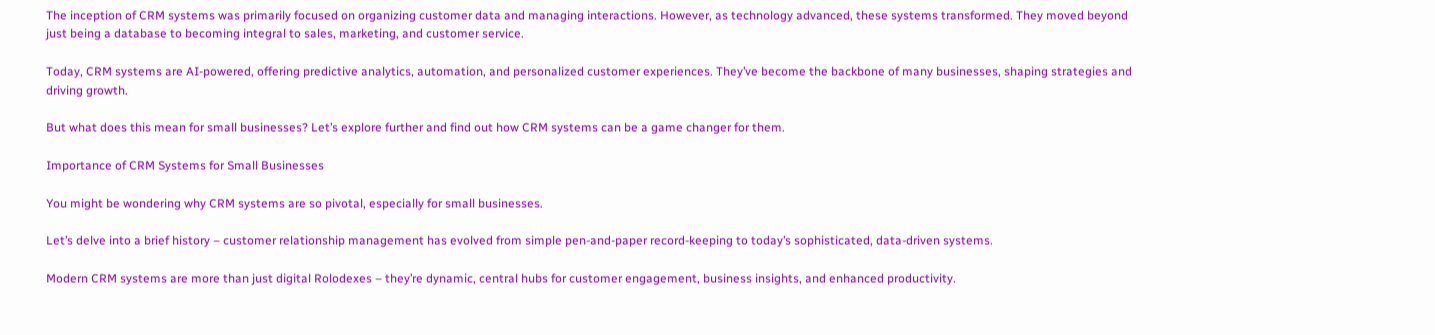The inception of CRM systems was primarily focused on organizing customer data and managing interactions. However, as technology advanced, these systems transformed. They moved beyond just being a database to becoming integral to sales, marketing, and customer service.

Today, CRM systems are AI-powered, offering predictive analytics, automation, and personalized customer experiences. They’ve become the backbone of many businesses, shaping strategies and driving growth.

But what does this mean for small businesses? Let’s explore further and find out how CRM systems can be a game changer for them.

Importance of CRM Systems for Small Businesses

You might be wondering why CRM systems are so pivotal, especially for small businesses.

Let’s delve into a brief history – customer relationship management has evolved from simple pen-and-paper record-keeping to today’s sophisticated, data-driven systems.

Modern CRM systems are more than just digital Rolodexes – they’re dynamic, central hubs for customer engagement, business insights, and enhanced productivity.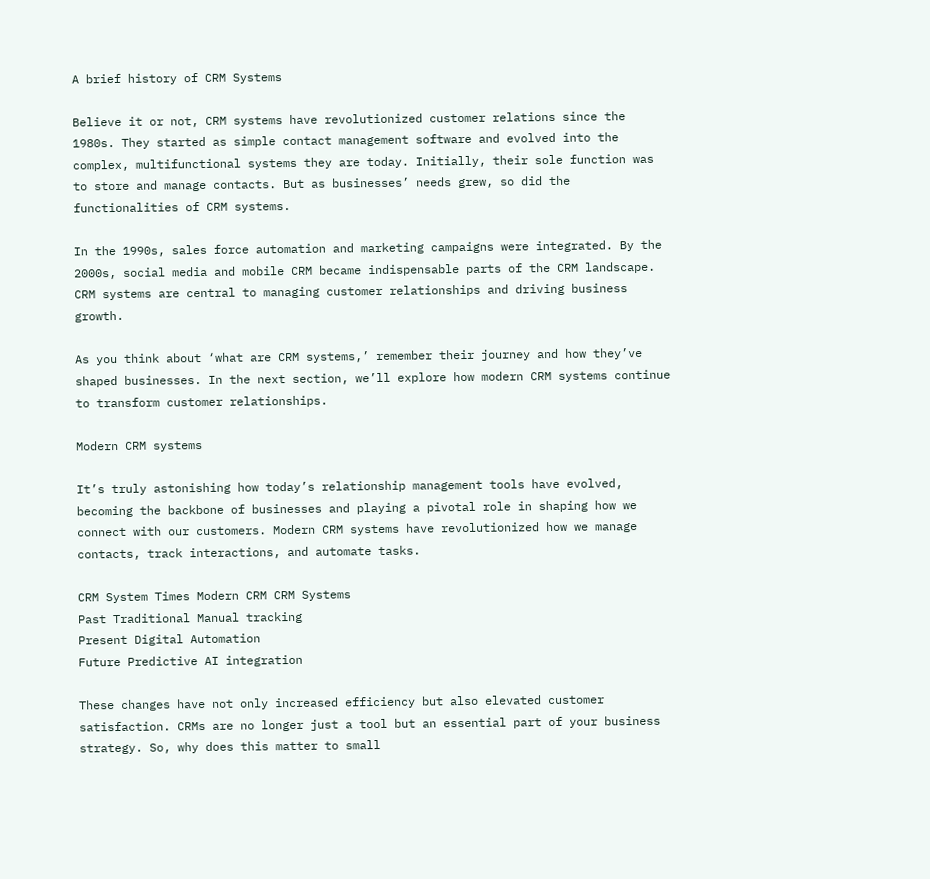A brief history of CRM Systems

Believe it or not, CRM systems have revolutionized customer relations since the 1980s. They started as simple contact management software and evolved into the complex, multifunctional systems they are today. Initially, their sole function was to store and manage contacts. But as businesses’ needs grew, so did the functionalities of CRM systems.

In the 1990s, sales force automation and marketing campaigns were integrated. By the 2000s, social media and mobile CRM became indispensable parts of the CRM landscape. CRM systems are central to managing customer relationships and driving business growth.

As you think about ‘what are CRM systems,’ remember their journey and how they’ve shaped businesses. In the next section, we’ll explore how modern CRM systems continue to transform customer relationships.

Modern CRM systems

It’s truly astonishing how today’s relationship management tools have evolved, becoming the backbone of businesses and playing a pivotal role in shaping how we connect with our customers. Modern CRM systems have revolutionized how we manage contacts, track interactions, and automate tasks.

CRM System Times Modern CRM CRM Systems
Past Traditional Manual tracking
Present Digital Automation
Future Predictive AI integration

These changes have not only increased efficiency but also elevated customer satisfaction. CRMs are no longer just a tool but an essential part of your business strategy. So, why does this matter to small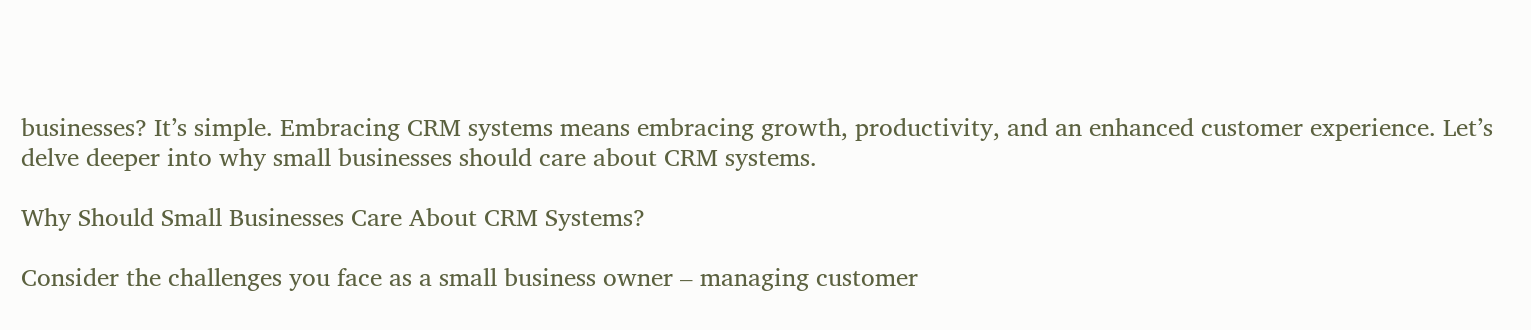businesses? It’s simple. Embracing CRM systems means embracing growth, productivity, and an enhanced customer experience. Let’s delve deeper into why small businesses should care about CRM systems.

Why Should Small Businesses Care About CRM Systems?

Consider the challenges you face as a small business owner – managing customer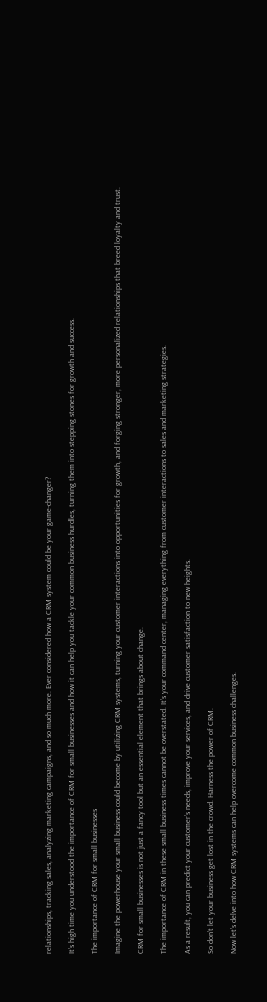relationships, tracking sales, analyzing marketing campaigns, and so much more. Ever considered how a CRM system could be your game-changer?

It’s high time you understood the importance of CRM for small businesses and how it can help you tackle your common business hurdles, turning them into stepping stones for growth and success.

The importance of CRM for small businesses

Imagine the powerhouse your small business could become by utilizing CRM systems, turning your customer interactions into opportunities for growth, and forging stronger, more personalized relationships that breed loyalty and trust.

CRM for small businesses is not just a fancy tool but an essential element that brings about change.

The importance of CRM in these small business times cannot be overstated. It’s your command center, managing everything from customer interactions to sales and marketing strategies.

As a result, you can predict your customer’s needs, improve your services, and drive customer satisfaction to new heights.

So don’t let your business get lost in the crowd. Harness the power of CRM.

Now let’s delve into how CRM systems can help overcome common business challenges.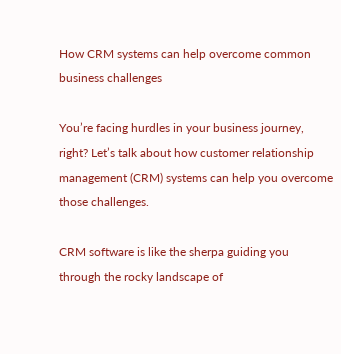How CRM systems can help overcome common business challenges

You’re facing hurdles in your business journey, right? Let’s talk about how customer relationship management (CRM) systems can help you overcome those challenges.

CRM software is like the sherpa guiding you through the rocky landscape of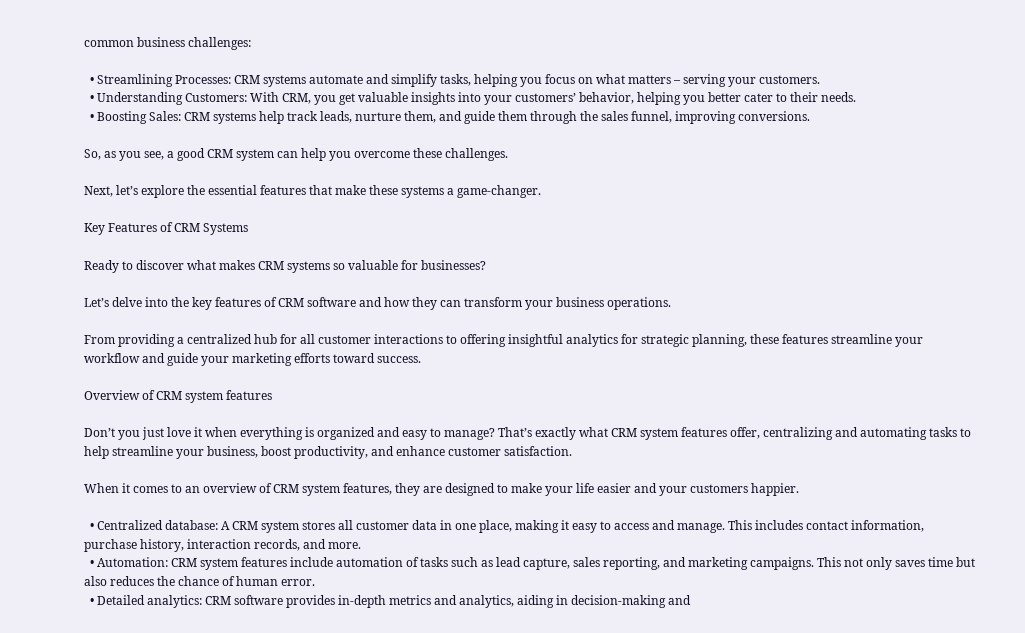common business challenges:

  • Streamlining Processes: CRM systems automate and simplify tasks, helping you focus on what matters – serving your customers.
  • Understanding Customers: With CRM, you get valuable insights into your customers’ behavior, helping you better cater to their needs.
  • Boosting Sales: CRM systems help track leads, nurture them, and guide them through the sales funnel, improving conversions.

So, as you see, a good CRM system can help you overcome these challenges.

Next, let’s explore the essential features that make these systems a game-changer.

Key Features of CRM Systems

Ready to discover what makes CRM systems so valuable for businesses?

Let’s delve into the key features of CRM software and how they can transform your business operations.

From providing a centralized hub for all customer interactions to offering insightful analytics for strategic planning, these features streamline your workflow and guide your marketing efforts toward success.

Overview of CRM system features

Don’t you just love it when everything is organized and easy to manage? That’s exactly what CRM system features offer, centralizing and automating tasks to help streamline your business, boost productivity, and enhance customer satisfaction.

When it comes to an overview of CRM system features, they are designed to make your life easier and your customers happier.

  • Centralized database: A CRM system stores all customer data in one place, making it easy to access and manage. This includes contact information, purchase history, interaction records, and more.
  • Automation: CRM system features include automation of tasks such as lead capture, sales reporting, and marketing campaigns. This not only saves time but also reduces the chance of human error.
  • Detailed analytics: CRM software provides in-depth metrics and analytics, aiding in decision-making and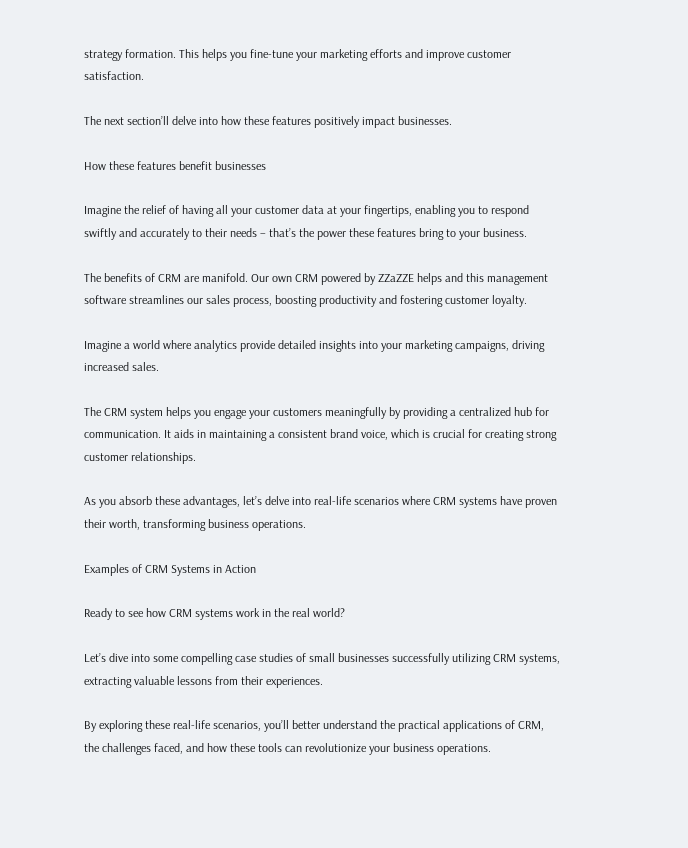strategy formation. This helps you fine-tune your marketing efforts and improve customer satisfaction.

The next section’ll delve into how these features positively impact businesses.

How these features benefit businesses

Imagine the relief of having all your customer data at your fingertips, enabling you to respond swiftly and accurately to their needs – that’s the power these features bring to your business.

The benefits of CRM are manifold. Our own CRM powered by ZZaZZE helps and this management software streamlines our sales process, boosting productivity and fostering customer loyalty.

Imagine a world where analytics provide detailed insights into your marketing campaigns, driving increased sales.

The CRM system helps you engage your customers meaningfully by providing a centralized hub for communication. It aids in maintaining a consistent brand voice, which is crucial for creating strong customer relationships.

As you absorb these advantages, let’s delve into real-life scenarios where CRM systems have proven their worth, transforming business operations.

Examples of CRM Systems in Action

Ready to see how CRM systems work in the real world?

Let’s dive into some compelling case studies of small businesses successfully utilizing CRM systems, extracting valuable lessons from their experiences.

By exploring these real-life scenarios, you’ll better understand the practical applications of CRM, the challenges faced, and how these tools can revolutionize your business operations.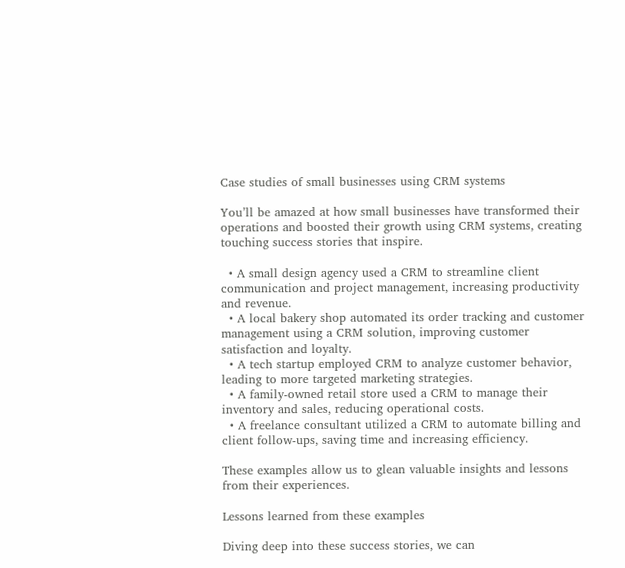Case studies of small businesses using CRM systems

You’ll be amazed at how small businesses have transformed their operations and boosted their growth using CRM systems, creating touching success stories that inspire.

  • A small design agency used a CRM to streamline client communication and project management, increasing productivity and revenue.
  • A local bakery shop automated its order tracking and customer management using a CRM solution, improving customer satisfaction and loyalty.
  • A tech startup employed CRM to analyze customer behavior, leading to more targeted marketing strategies.
  • A family-owned retail store used a CRM to manage their inventory and sales, reducing operational costs.
  • A freelance consultant utilized a CRM to automate billing and client follow-ups, saving time and increasing efficiency.

These examples allow us to glean valuable insights and lessons from their experiences.

Lessons learned from these examples

Diving deep into these success stories, we can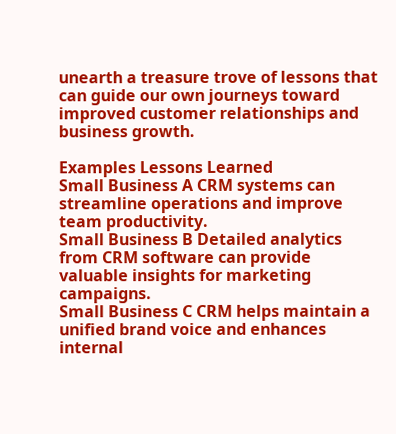unearth a treasure trove of lessons that can guide our own journeys toward improved customer relationships and business growth.

Examples Lessons Learned
Small Business A CRM systems can streamline operations and improve team productivity.
Small Business B Detailed analytics from CRM software can provide valuable insights for marketing campaigns.
Small Business C CRM helps maintain a unified brand voice and enhances internal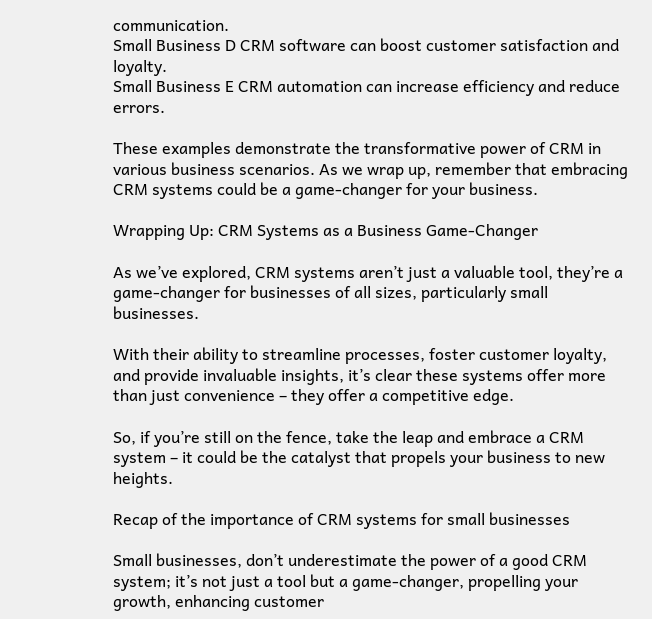communication.
Small Business D CRM software can boost customer satisfaction and loyalty.
Small Business E CRM automation can increase efficiency and reduce errors.

These examples demonstrate the transformative power of CRM in various business scenarios. As we wrap up, remember that embracing CRM systems could be a game-changer for your business.

Wrapping Up: CRM Systems as a Business Game-Changer

As we’ve explored, CRM systems aren’t just a valuable tool, they’re a game-changer for businesses of all sizes, particularly small businesses.

With their ability to streamline processes, foster customer loyalty, and provide invaluable insights, it’s clear these systems offer more than just convenience – they offer a competitive edge.

So, if you’re still on the fence, take the leap and embrace a CRM system – it could be the catalyst that propels your business to new heights.

Recap of the importance of CRM systems for small businesses

Small businesses, don’t underestimate the power of a good CRM system; it’s not just a tool but a game-changer, propelling your growth, enhancing customer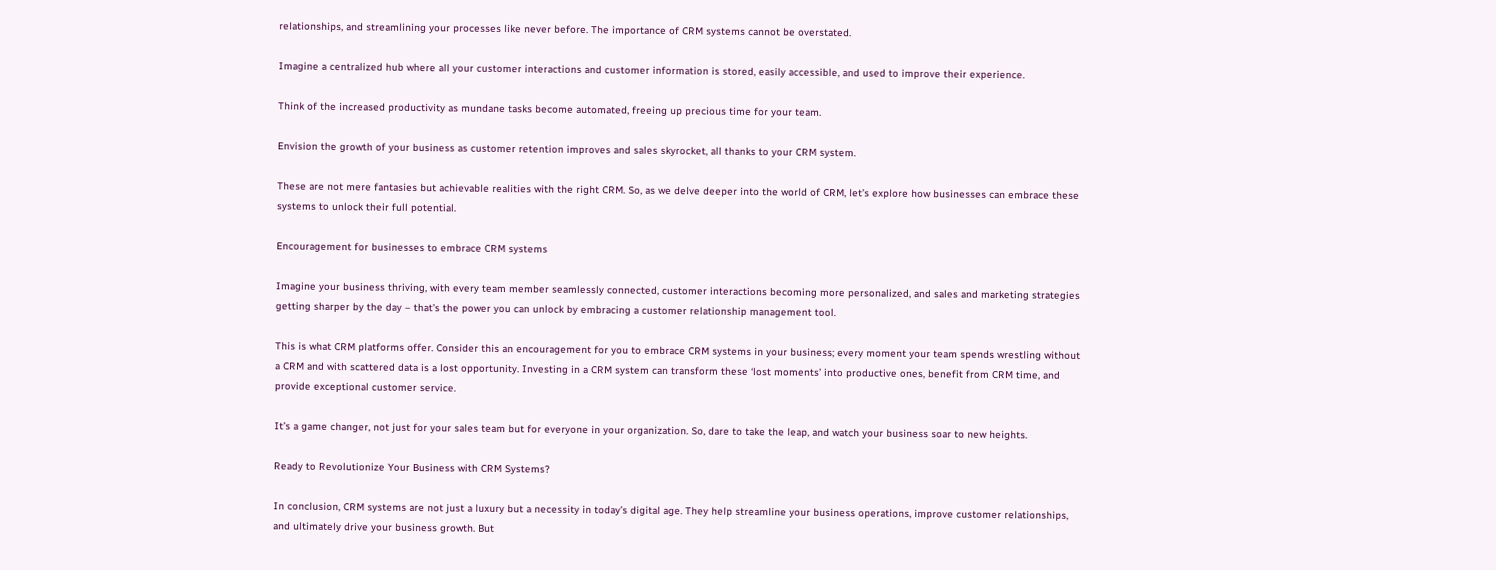relationships, and streamlining your processes like never before. The importance of CRM systems cannot be overstated.

Imagine a centralized hub where all your customer interactions and customer information is stored, easily accessible, and used to improve their experience.

Think of the increased productivity as mundane tasks become automated, freeing up precious time for your team.

Envision the growth of your business as customer retention improves and sales skyrocket, all thanks to your CRM system.

These are not mere fantasies but achievable realities with the right CRM. So, as we delve deeper into the world of CRM, let’s explore how businesses can embrace these systems to unlock their full potential.

Encouragement for businesses to embrace CRM systems

Imagine your business thriving, with every team member seamlessly connected, customer interactions becoming more personalized, and sales and marketing strategies getting sharper by the day – that’s the power you can unlock by embracing a customer relationship management tool.

This is what CRM platforms offer. Consider this an encouragement for you to embrace CRM systems in your business; every moment your team spends wrestling without a CRM and with scattered data is a lost opportunity. Investing in a CRM system can transform these ‘lost moments’ into productive ones, benefit from CRM time, and provide exceptional customer service.

It’s a game changer, not just for your sales team but for everyone in your organization. So, dare to take the leap, and watch your business soar to new heights.

Ready to Revolutionize Your Business with CRM Systems?

In conclusion, CRM systems are not just a luxury but a necessity in today’s digital age. They help streamline your business operations, improve customer relationships, and ultimately drive your business growth. But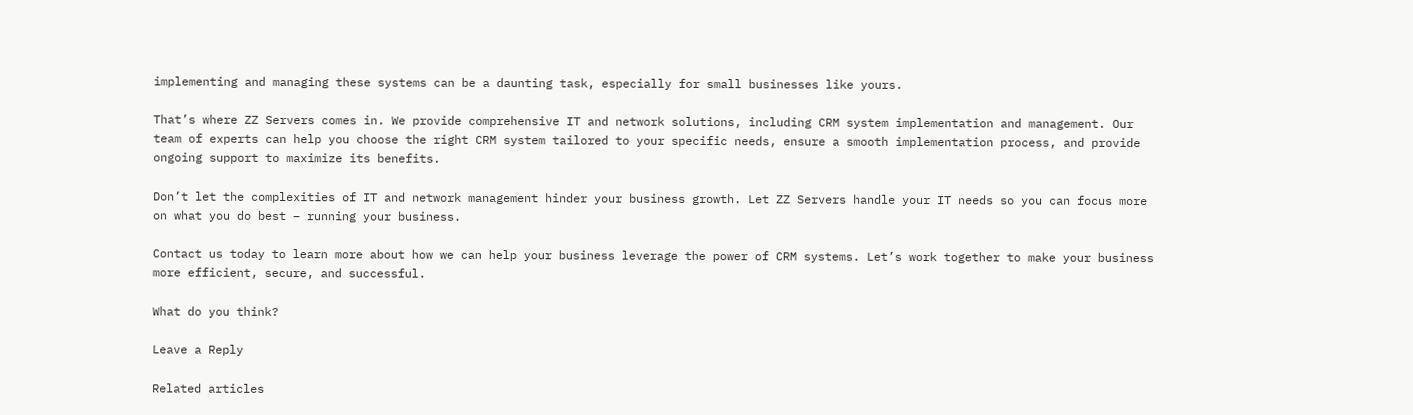implementing and managing these systems can be a daunting task, especially for small businesses like yours.

That’s where ZZ Servers comes in. We provide comprehensive IT and network solutions, including CRM system implementation and management. Our team of experts can help you choose the right CRM system tailored to your specific needs, ensure a smooth implementation process, and provide ongoing support to maximize its benefits.

Don’t let the complexities of IT and network management hinder your business growth. Let ZZ Servers handle your IT needs so you can focus more on what you do best – running your business.

Contact us today to learn more about how we can help your business leverage the power of CRM systems. Let’s work together to make your business more efficient, secure, and successful.

What do you think?

Leave a Reply

Related articles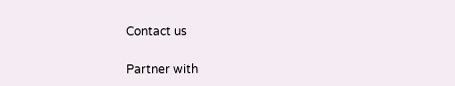Contact us

Partner with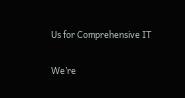Us for Comprehensive IT

We’re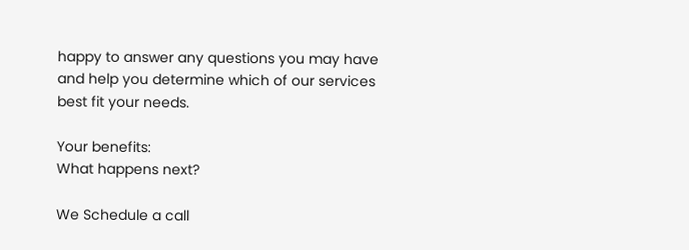happy to answer any questions you may have and help you determine which of our services best fit your needs.

Your benefits:
What happens next?

We Schedule a call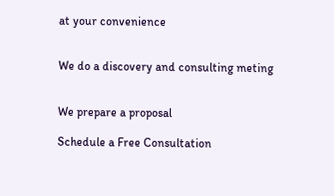at your convenience


We do a discovery and consulting meting


We prepare a proposal

Schedule a Free Consultation